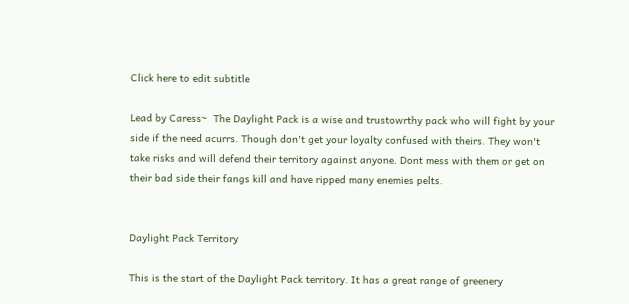Click here to edit subtitle

Lead by Caress~  The Daylight Pack is a wise and trustowrthy pack who will fight by your side if the need acurrs. Though don't get your loyalty confused with theirs. They won't take risks and will defend their territory against anyone. Dont mess with them or get on their bad side their fangs kill and have ripped many enemies pelts.


Daylight Pack Territory

This is the start of the Daylight Pack territory. It has a great range of greenery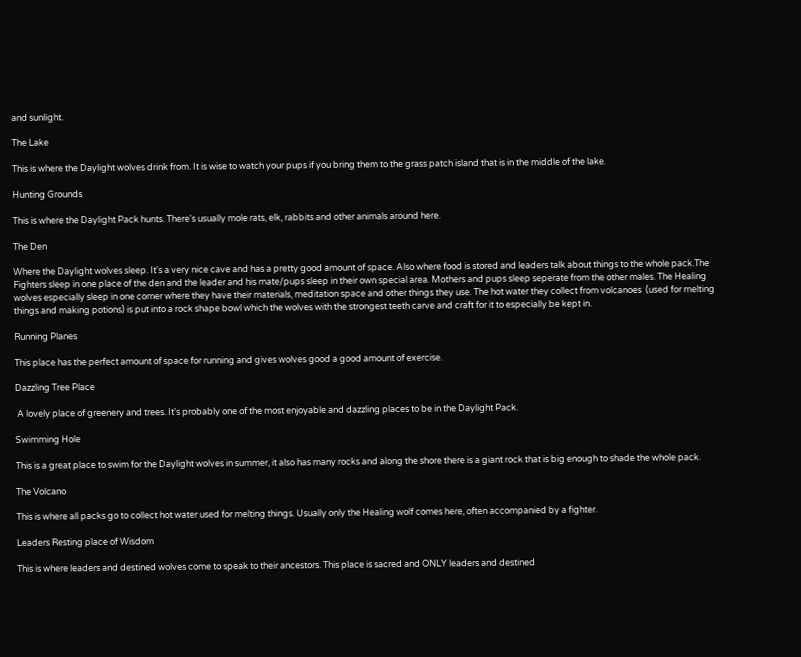and sunlight.

The Lake

This is where the Daylight wolves drink from. It is wise to watch your pups if you bring them to the grass patch island that is in the middle of the lake.

Hunting Grounds

This is where the Daylight Pack hunts. There's usually mole rats, elk, rabbits and other animals around here.

The Den

Where the Daylight wolves sleep. It's a very nice cave and has a pretty good amount of space. Also where food is stored and leaders talk about things to the whole pack.The Fighters sleep in one place of the den and the leader and his mate/pups sleep in their own special area. Mothers and pups sleep seperate from the other males. The Healing wolves especially sleep in one corner where they have their materials, meditation space and other things they use. The hot water they collect from volcanoes  (used for melting things and making potions) is put into a rock shape bowl which the wolves with the strongest teeth carve and craft for it to especially be kept in.

Running Planes

This place has the perfect amount of space for running and gives wolves good a good amount of exercise.

Dazzling Tree Place

 A lovely place of greenery and trees. It's probably one of the most enjoyable and dazzling places to be in the Daylight Pack.

Swimming Hole

This is a great place to swim for the Daylight wolves in summer, it also has many rocks and along the shore there is a giant rock that is big enough to shade the whole pack.

The Volcano

This is where all packs go to collect hot water used for melting things. Usually only the Healing wolf comes here, often accompanied by a fighter.

Leaders Resting place of Wisdom

This is where leaders and destined wolves come to speak to their ancestors. This place is sacred and ONLY leaders and destined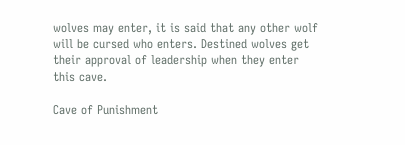wolves may enter, it is said that any other wolf will be cursed who enters. Destined wolves get their approval of leadership when they enter this cave.

Cave of Punishment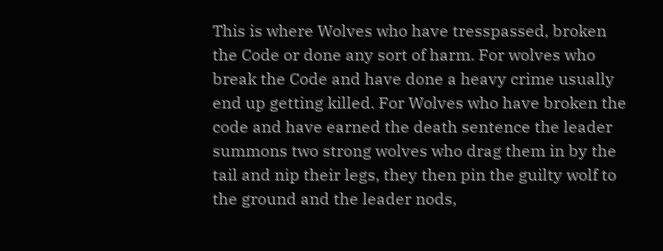This is where Wolves who have tresspassed, broken the Code or done any sort of harm. For wolves who break the Code and have done a heavy crime usually end up getting killed. For Wolves who have broken the code and have earned the death sentence the leader summons two strong wolves who drag them in by the tail and nip their legs, they then pin the guilty wolf to the ground and the leader nods,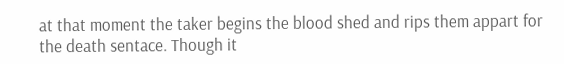at that moment the taker begins the blood shed and rips them appart for the death sentace. Though it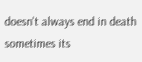doesn't always end in death sometimes its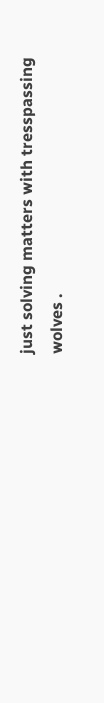just solving matters with tresspassing wolves .